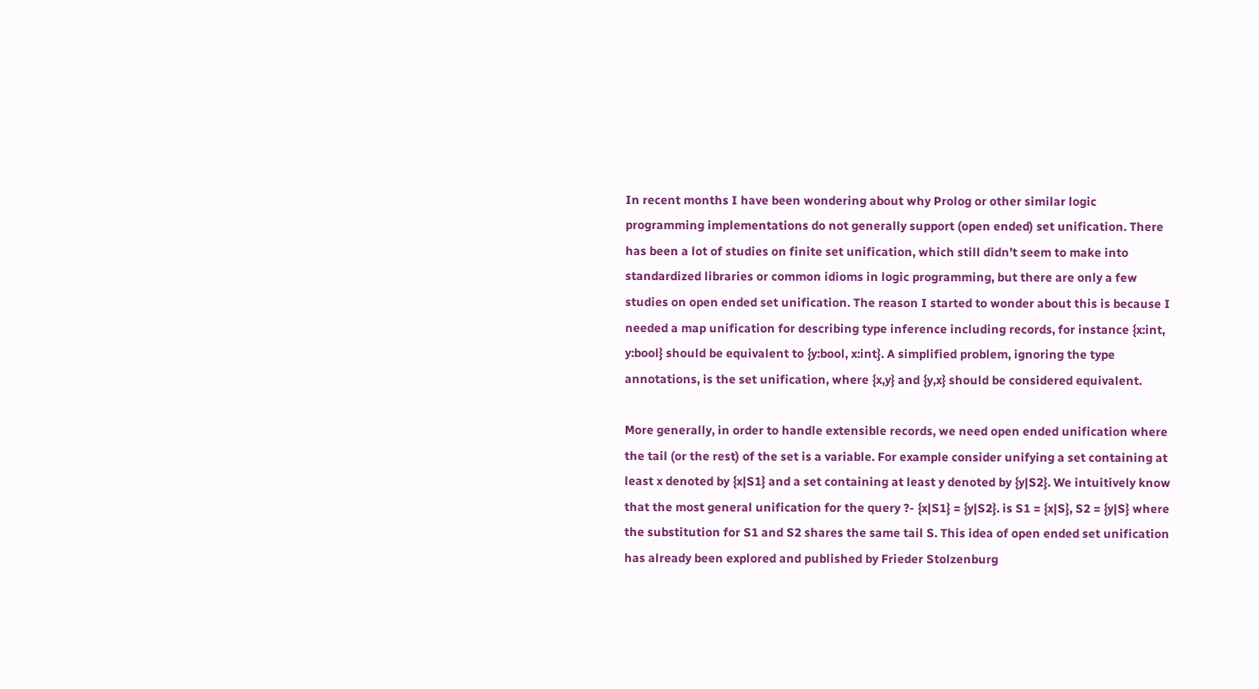In recent months I have been wondering about why Prolog or other similar logic programming implementations do not generally support (open ended) set unification. There has been a lot of studies on finite set unification, which still didn’t seem to make into standardized libraries or common idioms in logic programming, but there are only a few studies on open ended set unification. The reason I started to wonder about this is because I needed a map unification for describing type inference including records, for instance {x:int, y:bool} should be equivalent to {y:bool, x:int}. A simplified problem, ignoring the type annotations, is the set unification, where {x,y} and {y,x} should be considered equivalent.

More generally, in order to handle extensible records, we need open ended unification where the tail (or the rest) of the set is a variable. For example consider unifying a set containing at least x denoted by {x|S1} and a set containing at least y denoted by {y|S2}. We intuitively know that the most general unification for the query ?- {x|S1} = {y|S2}. is S1 = {x|S}, S2 = {y|S} where the substitution for S1 and S2 shares the same tail S. This idea of open ended set unification has already been explored and published by Frieder Stolzenburg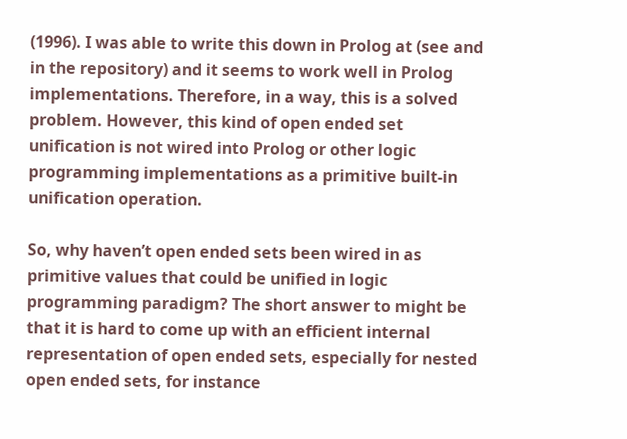(1996). I was able to write this down in Prolog at (see and in the repository) and it seems to work well in Prolog implementations. Therefore, in a way, this is a solved problem. However, this kind of open ended set unification is not wired into Prolog or other logic programming implementations as a primitive built-in unification operation.

So, why haven’t open ended sets been wired in as primitive values that could be unified in logic programming paradigm? The short answer to might be that it is hard to come up with an efficient internal representation of open ended sets, especially for nested open ended sets, for instance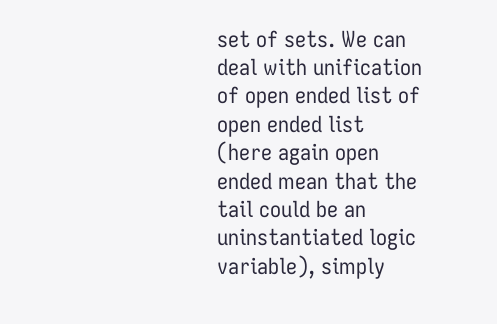set of sets. We can deal with unification of open ended list of open ended list (here again open ended mean that the tail could be an uninstantiated logic variable), simply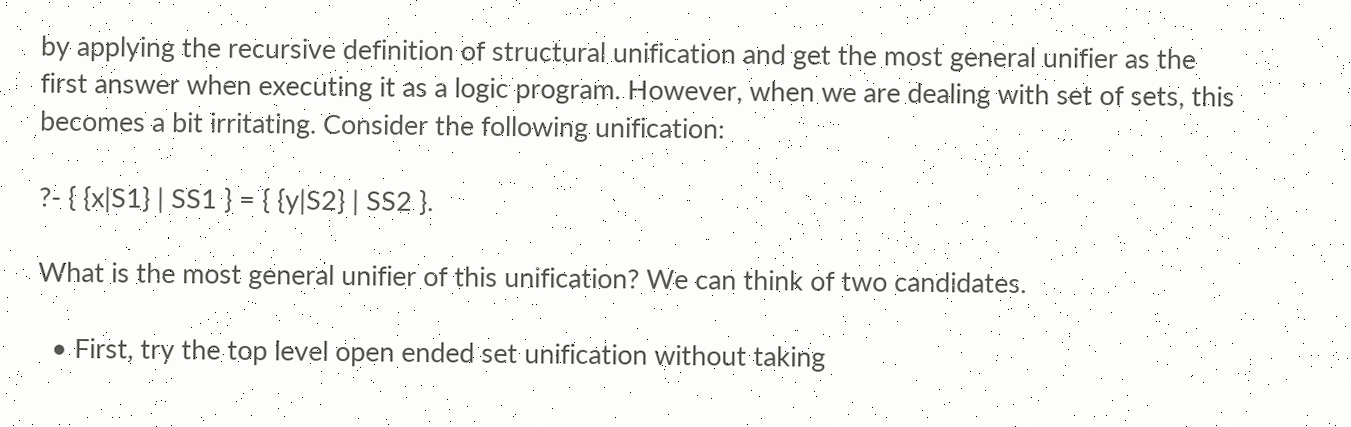by applying the recursive definition of structural unification and get the most general unifier as the first answer when executing it as a logic program. However, when we are dealing with set of sets, this becomes a bit irritating. Consider the following unification:

?- { {x|S1} | SS1 } = { {y|S2} | SS2 }.

What is the most general unifier of this unification? We can think of two candidates.

  • First, try the top level open ended set unification without taking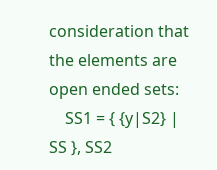consideration that the elements are open ended sets:
    SS1 = { {y|S2} | SS }, SS2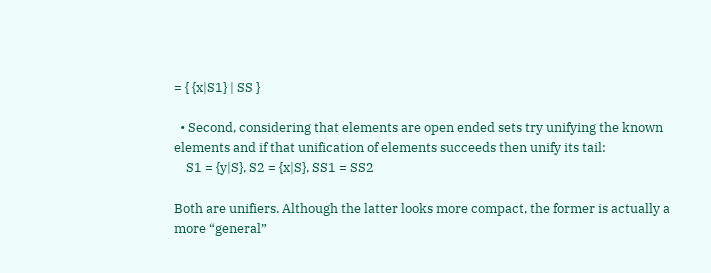= { {x|S1} | SS }

  • Second, considering that elements are open ended sets try unifying the known elements and if that unification of elements succeeds then unify its tail:
    S1 = {y|S}, S2 = {x|S}, SS1 = SS2

Both are unifiers. Although the latter looks more compact, the former is actually a more “general”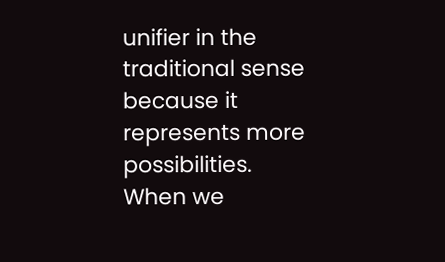unifier in the traditional sense because it represents more possibilities. When we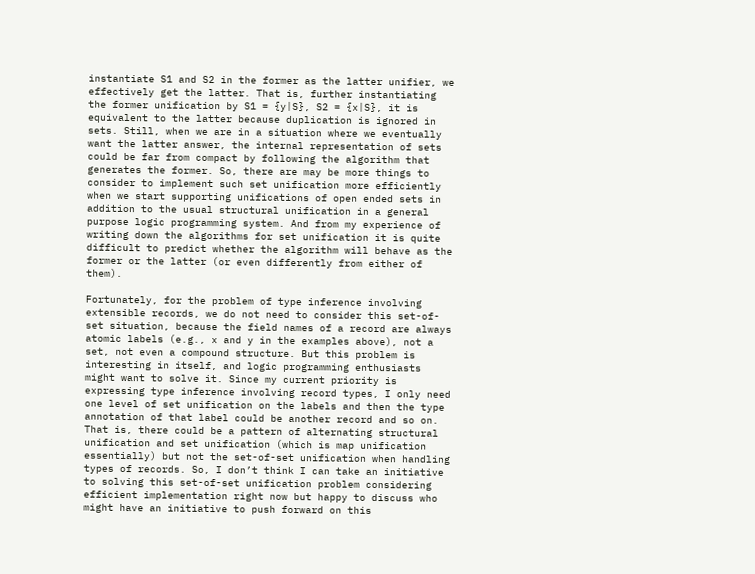instantiate S1 and S2 in the former as the latter unifier, we effectively get the latter. That is, further instantiating the former unification by S1 = {y|S}, S2 = {x|S}, it is equivalent to the latter because duplication is ignored in sets. Still, when we are in a situation where we eventually want the latter answer, the internal representation of sets could be far from compact by following the algorithm that generates the former. So, there are may be more things to consider to implement such set unification more efficiently when we start supporting unifications of open ended sets in addition to the usual structural unification in a general purpose logic programming system. And from my experience of writing down the algorithms for set unification it is quite difficult to predict whether the algorithm will behave as the former or the latter (or even differently from either of them).

Fortunately, for the problem of type inference involving extensible records, we do not need to consider this set-of-set situation, because the field names of a record are always atomic labels (e.g., x and y in the examples above), not a set, not even a compound structure. But this problem is interesting in itself, and logic programming enthusiasts might want to solve it. Since my current priority is expressing type inference involving record types, I only need one level of set unification on the labels and then the type annotation of that label could be another record and so on. That is, there could be a pattern of alternating structural unification and set unification (which is map unification essentially) but not the set-of-set unification when handling types of records. So, I don’t think I can take an initiative to solving this set-of-set unification problem considering efficient implementation right now but happy to discuss who might have an initiative to push forward on this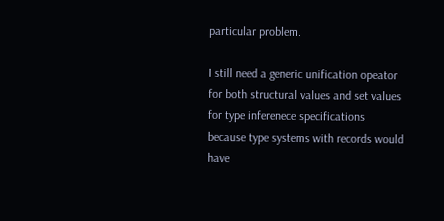particular problem.

I still need a generic unification opeator for both structural values and set values for type inferenece specifications because type systems with records would have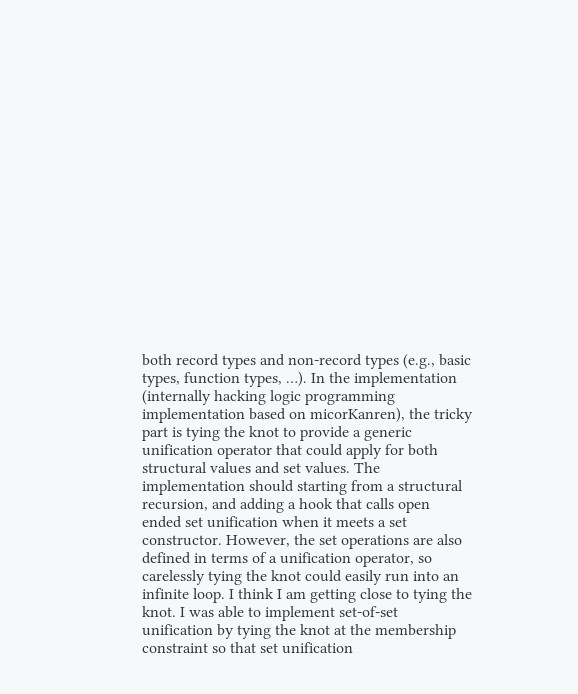both record types and non-record types (e.g., basic types, function types, …). In the implementation (internally hacking logic programming implementation based on micorKanren), the tricky part is tying the knot to provide a generic unification operator that could apply for both structural values and set values. The implementation should starting from a structural recursion, and adding a hook that calls open ended set unification when it meets a set constructor. However, the set operations are also defined in terms of a unification operator, so carelessly tying the knot could easily run into an infinite loop. I think I am getting close to tying the knot. I was able to implement set-of-set unification by tying the knot at the membership constraint so that set unification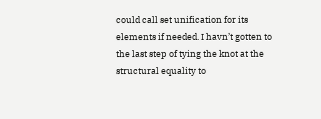could call set unification for its elements if needed. I havn’t gotten to the last step of tying the knot at the structural equality to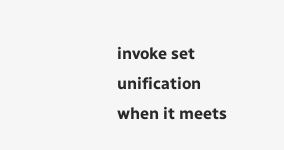invoke set unification when it meets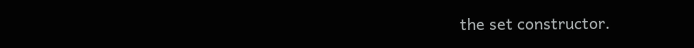the set constructor.